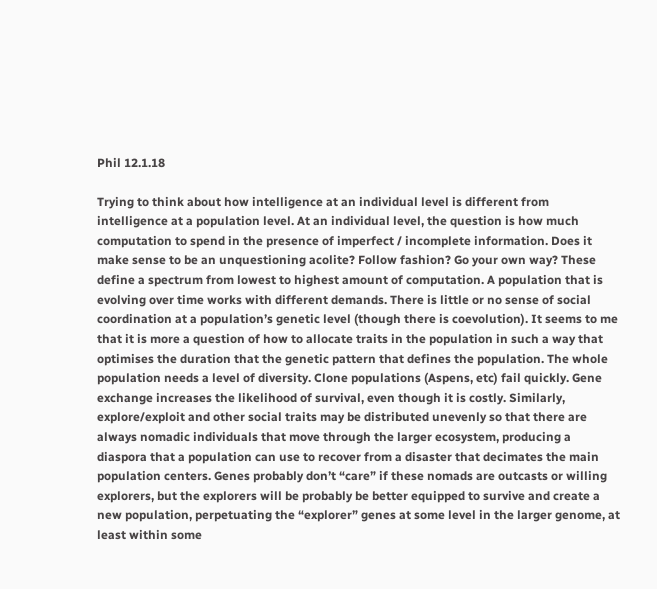Phil 12.1.18

Trying to think about how intelligence at an individual level is different from intelligence at a population level. At an individual level, the question is how much computation to spend in the presence of imperfect / incomplete information. Does it make sense to be an unquestioning acolite? Follow fashion? Go your own way? These define a spectrum from lowest to highest amount of computation. A population that is evolving over time works with different demands. There is little or no sense of social coordination at a population’s genetic level (though there is coevolution). It seems to me that it is more a question of how to allocate traits in the population in such a way that optimises the duration that the genetic pattern that defines the population. The whole population needs a level of diversity. Clone populations (Aspens, etc) fail quickly. Gene exchange increases the likelihood of survival, even though it is costly. Similarly, explore/exploit and other social traits may be distributed unevenly so that there are always nomadic individuals that move through the larger ecosystem, producing a diaspora that a population can use to recover from a disaster that decimates the main population centers. Genes probably don’t “care” if these nomads are outcasts or willing explorers, but the explorers will be probably be better equipped to survive and create a new population, perpetuating the “explorer” genes at some level in the larger genome, at least within some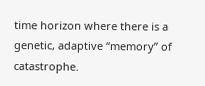time horizon where there is a genetic, adaptive “memory” of catastrophe.